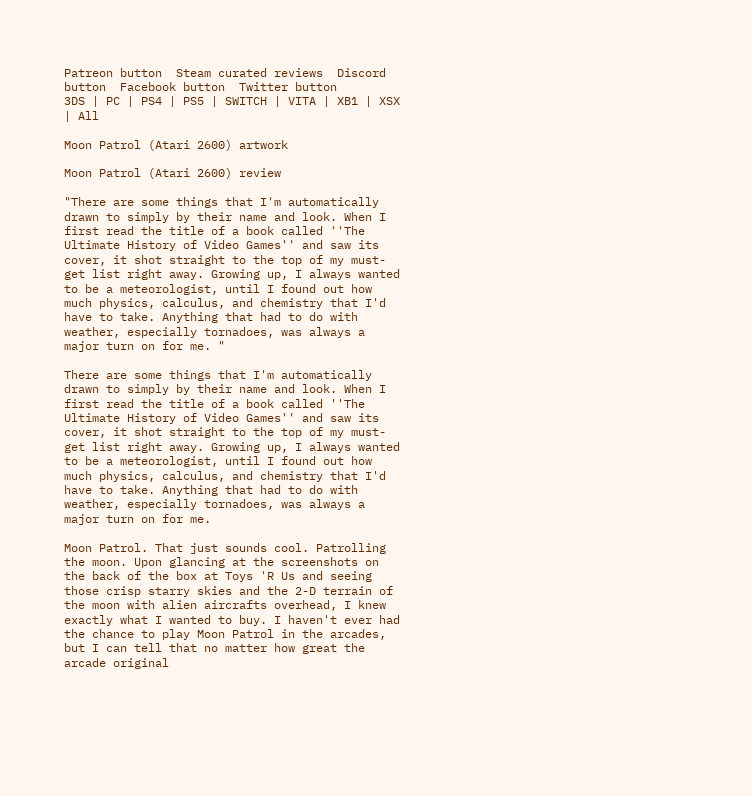Patreon button  Steam curated reviews  Discord button  Facebook button  Twitter button
3DS | PC | PS4 | PS5 | SWITCH | VITA | XB1 | XSX | All

Moon Patrol (Atari 2600) artwork

Moon Patrol (Atari 2600) review

"There are some things that I'm automatically drawn to simply by their name and look. When I first read the title of a book called ''The Ultimate History of Video Games'' and saw its cover, it shot straight to the top of my must-get list right away. Growing up, I always wanted to be a meteorologist, until I found out how much physics, calculus, and chemistry that I'd have to take. Anything that had to do with weather, especially tornadoes, was always a major turn on for me. "

There are some things that I'm automatically drawn to simply by their name and look. When I first read the title of a book called ''The Ultimate History of Video Games'' and saw its cover, it shot straight to the top of my must-get list right away. Growing up, I always wanted to be a meteorologist, until I found out how much physics, calculus, and chemistry that I'd have to take. Anything that had to do with weather, especially tornadoes, was always a major turn on for me.

Moon Patrol. That just sounds cool. Patrolling the moon. Upon glancing at the screenshots on the back of the box at Toys 'R Us and seeing those crisp starry skies and the 2-D terrain of the moon with alien aircrafts overhead, I knew exactly what I wanted to buy. I haven't ever had the chance to play Moon Patrol in the arcades, but I can tell that no matter how great the arcade original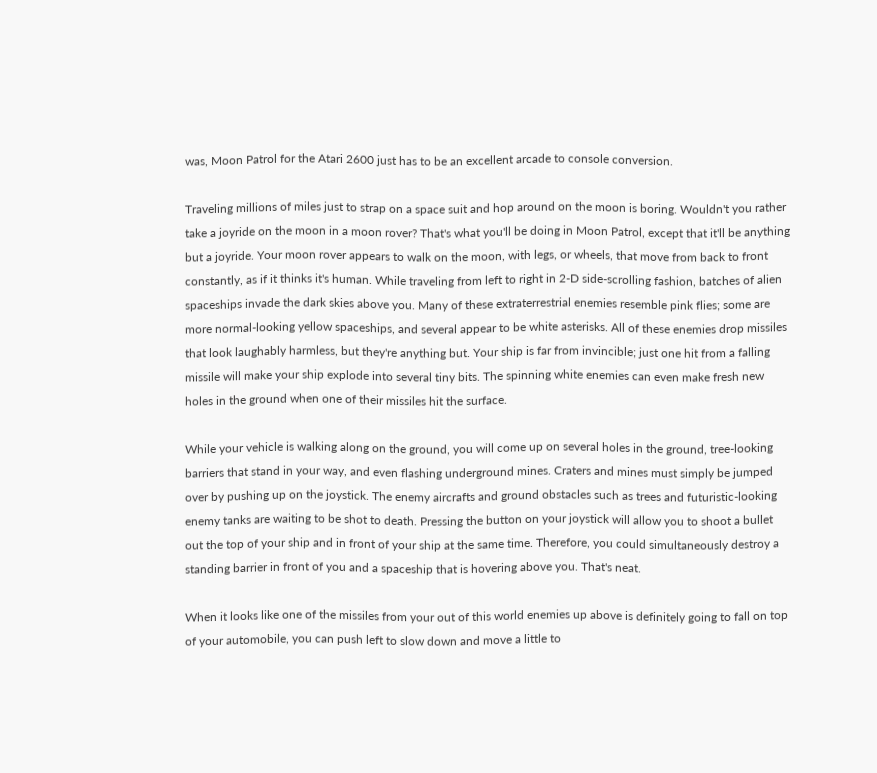was, Moon Patrol for the Atari 2600 just has to be an excellent arcade to console conversion.

Traveling millions of miles just to strap on a space suit and hop around on the moon is boring. Wouldn't you rather take a joyride on the moon in a moon rover? That's what you'll be doing in Moon Patrol, except that it'll be anything but a joyride. Your moon rover appears to walk on the moon, with legs, or wheels, that move from back to front constantly, as if it thinks it's human. While traveling from left to right in 2-D side-scrolling fashion, batches of alien spaceships invade the dark skies above you. Many of these extraterrestrial enemies resemble pink flies; some are more normal-looking yellow spaceships, and several appear to be white asterisks. All of these enemies drop missiles that look laughably harmless, but they're anything but. Your ship is far from invincible; just one hit from a falling missile will make your ship explode into several tiny bits. The spinning white enemies can even make fresh new holes in the ground when one of their missiles hit the surface.

While your vehicle is walking along on the ground, you will come up on several holes in the ground, tree-looking barriers that stand in your way, and even flashing underground mines. Craters and mines must simply be jumped over by pushing up on the joystick. The enemy aircrafts and ground obstacles such as trees and futuristic-looking enemy tanks are waiting to be shot to death. Pressing the button on your joystick will allow you to shoot a bullet out the top of your ship and in front of your ship at the same time. Therefore, you could simultaneously destroy a standing barrier in front of you and a spaceship that is hovering above you. That's neat.

When it looks like one of the missiles from your out of this world enemies up above is definitely going to fall on top of your automobile, you can push left to slow down and move a little to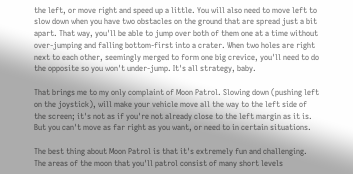the left, or move right and speed up a little. You will also need to move left to slow down when you have two obstacles on the ground that are spread just a bit apart. That way, you'll be able to jump over both of them one at a time without over-jumping and falling bottom-first into a crater. When two holes are right next to each other, seemingly merged to form one big crevice, you'll need to do the opposite so you won't under-jump. It's all strategy, baby.

That brings me to my only complaint of Moon Patrol. Slowing down (pushing left on the joystick), will make your vehicle move all the way to the left side of the screen; it's not as if you're not already close to the left margin as it is. But you can't move as far right as you want, or need to in certain situations.

The best thing about Moon Patrol is that it's extremely fun and challenging. The areas of the moon that you'll patrol consist of many short levels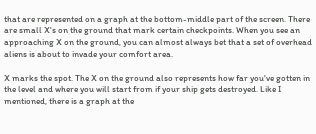that are represented on a graph at the bottom-middle part of the screen. There are small X's on the ground that mark certain checkpoints. When you see an approaching X on the ground, you can almost always bet that a set of overhead aliens is about to invade your comfort area.

X marks the spot. The X on the ground also represents how far you've gotten in the level and where you will start from if your ship gets destroyed. Like I mentioned, there is a graph at the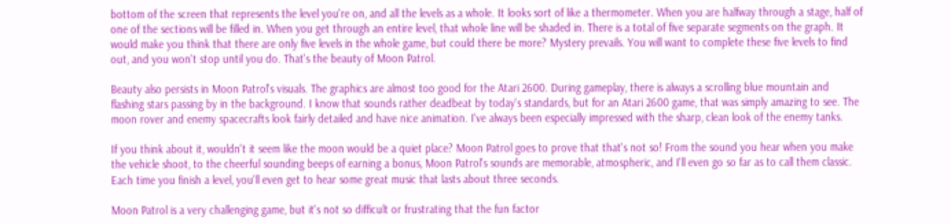bottom of the screen that represents the level you're on, and all the levels as a whole. It looks sort of like a thermometer. When you are halfway through a stage, half of one of the sections will be filled in. When you get through an entire level, that whole line will be shaded in. There is a total of five separate segments on the graph. It would make you think that there are only five levels in the whole game, but could there be more? Mystery prevails. You will want to complete these five levels to find out, and you won't stop until you do. That's the beauty of Moon Patrol.

Beauty also persists in Moon Patrol's visuals. The graphics are almost too good for the Atari 2600. During gameplay, there is always a scrolling blue mountain and flashing stars passing by in the background. I know that sounds rather deadbeat by today's standards, but for an Atari 2600 game, that was simply amazing to see. The moon rover and enemy spacecrafts look fairly detailed and have nice animation. I've always been especially impressed with the sharp, clean look of the enemy tanks.

If you think about it, wouldn't it seem like the moon would be a quiet place? Moon Patrol goes to prove that that's not so! From the sound you hear when you make the vehicle shoot, to the cheerful sounding beeps of earning a bonus, Moon Patrol's sounds are memorable, atmospheric, and I'll even go so far as to call them classic. Each time you finish a level, you'll even get to hear some great music that lasts about three seconds.

Moon Patrol is a very challenging game, but it's not so difficult or frustrating that the fun factor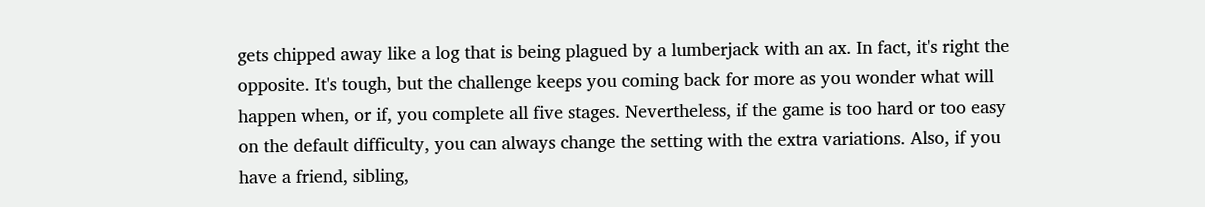gets chipped away like a log that is being plagued by a lumberjack with an ax. In fact, it's right the opposite. It's tough, but the challenge keeps you coming back for more as you wonder what will happen when, or if, you complete all five stages. Nevertheless, if the game is too hard or too easy on the default difficulty, you can always change the setting with the extra variations. Also, if you have a friend, sibling,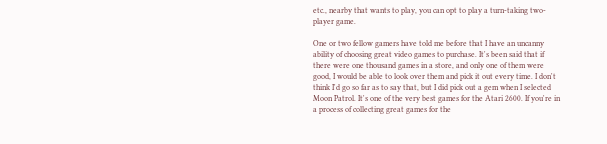etc., nearby that wants to play, you can opt to play a turn-taking two-player game.

One or two fellow gamers have told me before that I have an uncanny ability of choosing great video games to purchase. It's been said that if there were one thousand games in a store, and only one of them were good, I would be able to look over them and pick it out every time. I don't think I'd go so far as to say that, but I did pick out a gem when I selected Moon Patrol. It's one of the very best games for the Atari 2600. If you're in a process of collecting great games for the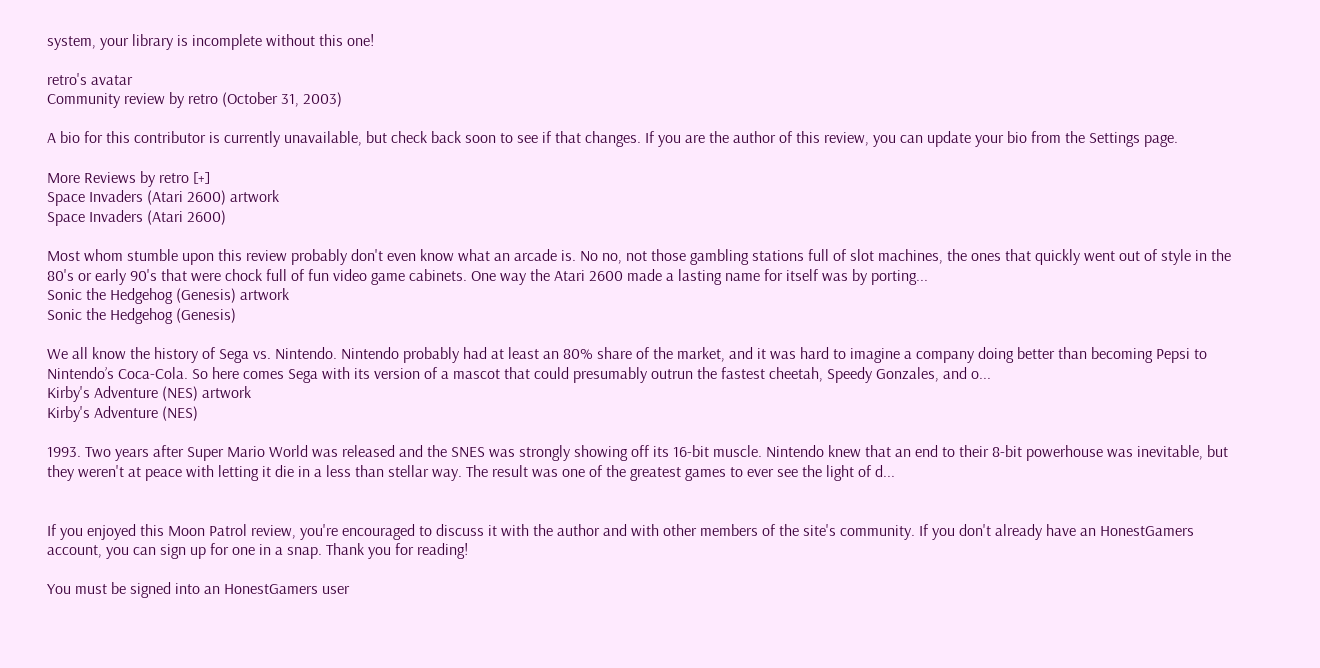system, your library is incomplete without this one!

retro's avatar
Community review by retro (October 31, 2003)

A bio for this contributor is currently unavailable, but check back soon to see if that changes. If you are the author of this review, you can update your bio from the Settings page.

More Reviews by retro [+]
Space Invaders (Atari 2600) artwork
Space Invaders (Atari 2600)

Most whom stumble upon this review probably don't even know what an arcade is. No no, not those gambling stations full of slot machines, the ones that quickly went out of style in the 80's or early 90's that were chock full of fun video game cabinets. One way the Atari 2600 made a lasting name for itself was by porting...
Sonic the Hedgehog (Genesis) artwork
Sonic the Hedgehog (Genesis)

We all know the history of Sega vs. Nintendo. Nintendo probably had at least an 80% share of the market, and it was hard to imagine a company doing better than becoming Pepsi to Nintendo’s Coca-Cola. So here comes Sega with its version of a mascot that could presumably outrun the fastest cheetah, Speedy Gonzales, and o...
Kirby's Adventure (NES) artwork
Kirby's Adventure (NES)

1993. Two years after Super Mario World was released and the SNES was strongly showing off its 16-bit muscle. Nintendo knew that an end to their 8-bit powerhouse was inevitable, but they weren't at peace with letting it die in a less than stellar way. The result was one of the greatest games to ever see the light of d...


If you enjoyed this Moon Patrol review, you're encouraged to discuss it with the author and with other members of the site's community. If you don't already have an HonestGamers account, you can sign up for one in a snap. Thank you for reading!

You must be signed into an HonestGamers user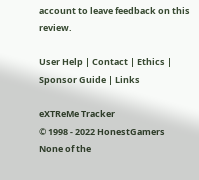account to leave feedback on this review.

User Help | Contact | Ethics | Sponsor Guide | Links

eXTReMe Tracker
© 1998 - 2022 HonestGamers
None of the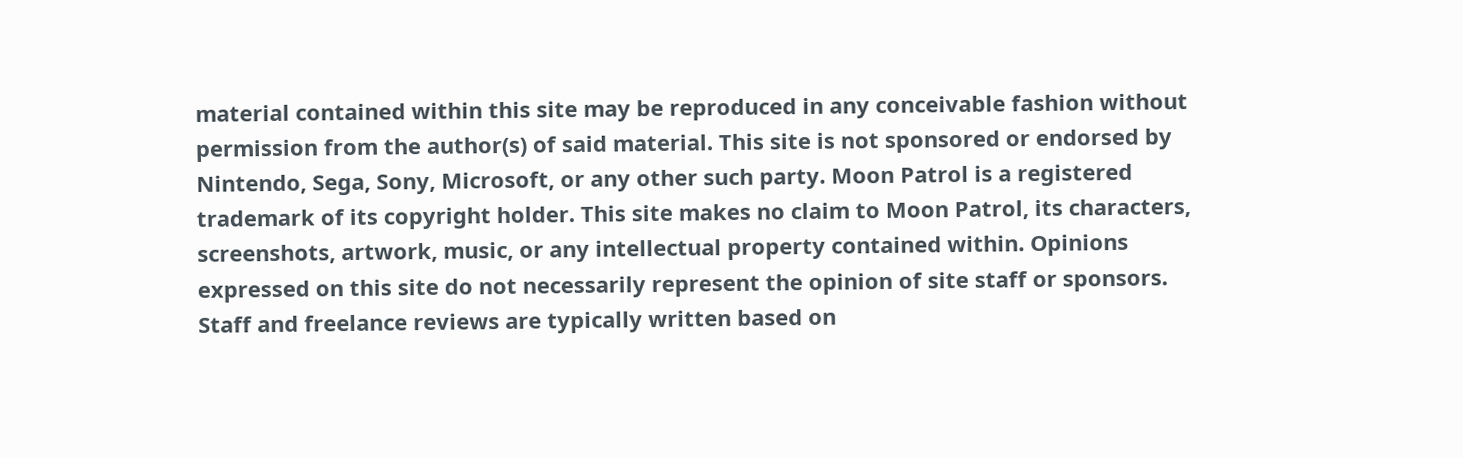material contained within this site may be reproduced in any conceivable fashion without permission from the author(s) of said material. This site is not sponsored or endorsed by Nintendo, Sega, Sony, Microsoft, or any other such party. Moon Patrol is a registered trademark of its copyright holder. This site makes no claim to Moon Patrol, its characters, screenshots, artwork, music, or any intellectual property contained within. Opinions expressed on this site do not necessarily represent the opinion of site staff or sponsors. Staff and freelance reviews are typically written based on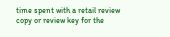time spent with a retail review copy or review key for the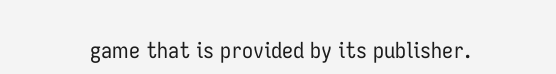game that is provided by its publisher.